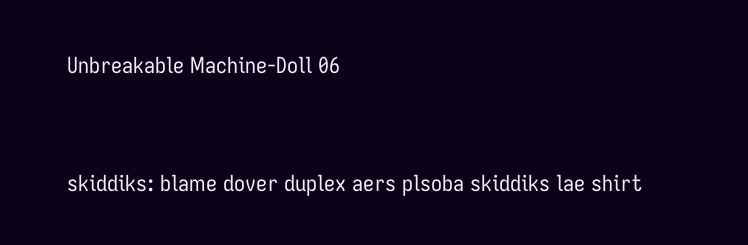Unbreakable Machine-Doll 06


skiddiks: blame dover duplex aers plsoba skiddiks lae shirt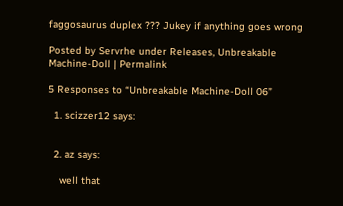faggosaurus duplex ??? Jukey if anything goes wrong

Posted by Servrhe under Releases, Unbreakable Machine-Doll | Permalink

5 Responses to “Unbreakable Machine-Doll 06”

  1. scizzer12 says:


  2. az says:

    well that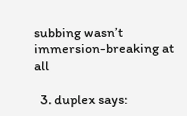subbing wasn’t immersion-breaking at all

  3. duplex says: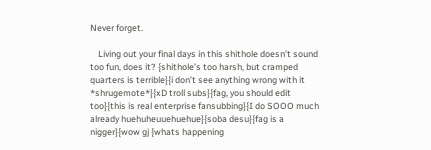Never forget.

    Living out your final days in this shithole doesn’t sound too fun, does it? {shithole’s too harsh, but cramped quarters is terrible}{i don’t see anything wrong with it *shrugemote*}{xD troll subs}{fag, you should edit too}{this is real enterprise fansubbing}{I do SOOO much already huehuheuuehuehue}{soba desu}{fag is a nigger}{wow gj {whats happening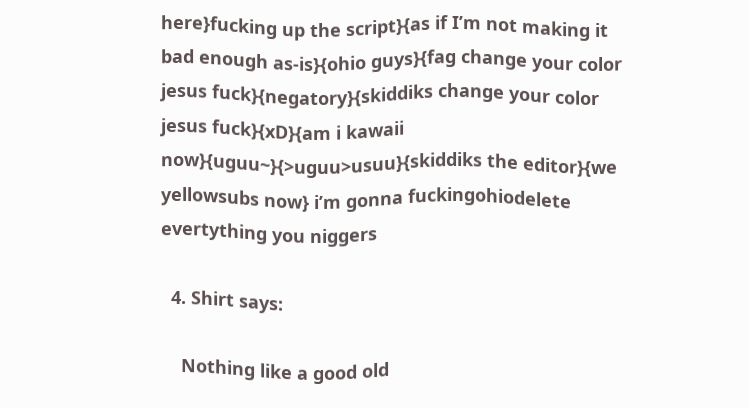here}fucking up the script}{as if I’m not making it bad enough as-is}{ohio guys}{fag change your color jesus fuck}{negatory}{skiddiks change your color jesus fuck}{xD}{am i kawaii now}{uguu~}{>uguu>usuu}{skiddiks the editor}{we yellowsubs now} i’m gonna fuckingohiodelete evertything you niggers

  4. Shirt says:

    Nothing like a good old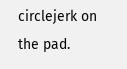circlejerk on the pad.